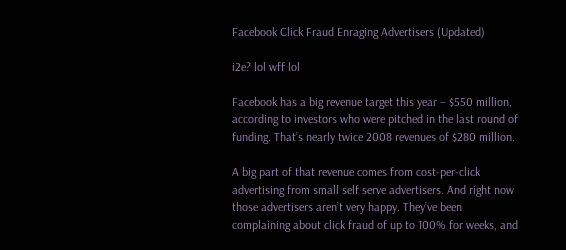Facebook Click Fraud Enraging Advertisers (Updated)

i2e? lol wff lol

Facebook has a big revenue target this year – $550 million, according to investors who were pitched in the last round of funding. That’s nearly twice 2008 revenues of $280 million.

A big part of that revenue comes from cost-per-click advertising from small self serve advertisers. And right now those advertisers aren’t very happy. They’ve been complaining about click fraud of up to 100% for weeks, and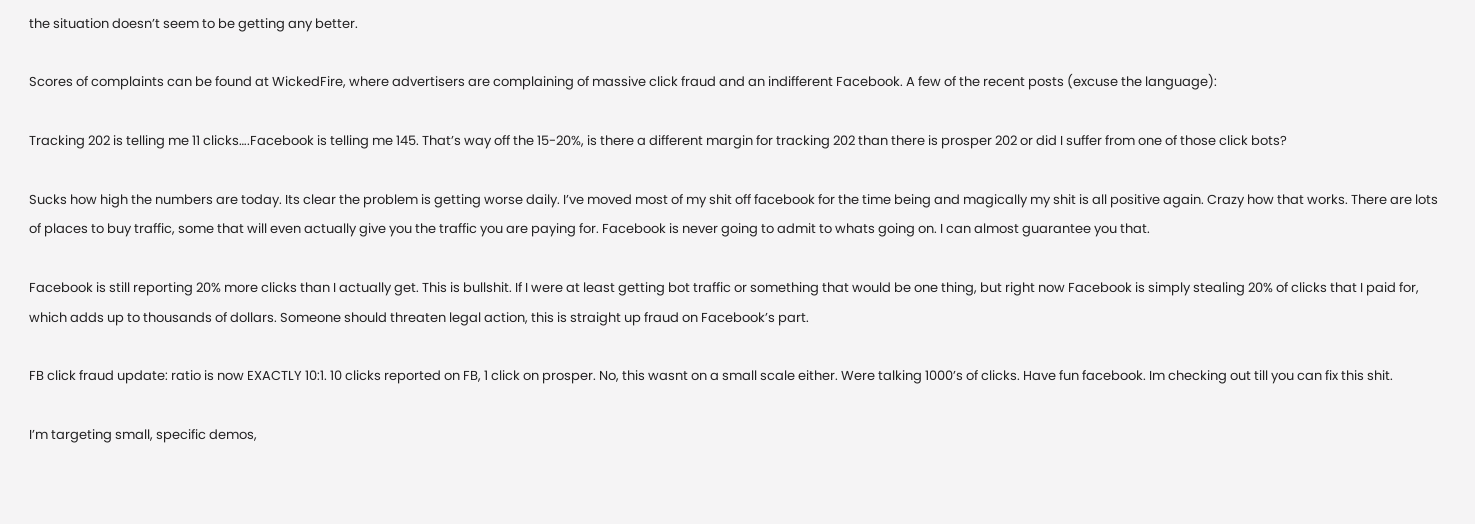the situation doesn’t seem to be getting any better.

Scores of complaints can be found at WickedFire, where advertisers are complaining of massive click fraud and an indifferent Facebook. A few of the recent posts (excuse the language):

Tracking 202 is telling me 11 clicks….Facebook is telling me 145. That’s way off the 15-20%, is there a different margin for tracking 202 than there is prosper 202 or did I suffer from one of those click bots?

Sucks how high the numbers are today. Its clear the problem is getting worse daily. I’ve moved most of my shit off facebook for the time being and magically my shit is all positive again. Crazy how that works. There are lots of places to buy traffic, some that will even actually give you the traffic you are paying for. Facebook is never going to admit to whats going on. I can almost guarantee you that.

Facebook is still reporting 20% more clicks than I actually get. This is bullshit. If I were at least getting bot traffic or something that would be one thing, but right now Facebook is simply stealing 20% of clicks that I paid for, which adds up to thousands of dollars. Someone should threaten legal action, this is straight up fraud on Facebook’s part.

FB click fraud update: ratio is now EXACTLY 10:1. 10 clicks reported on FB, 1 click on prosper. No, this wasnt on a small scale either. Were talking 1000’s of clicks. Have fun facebook. Im checking out till you can fix this shit.

I’m targeting small, specific demos,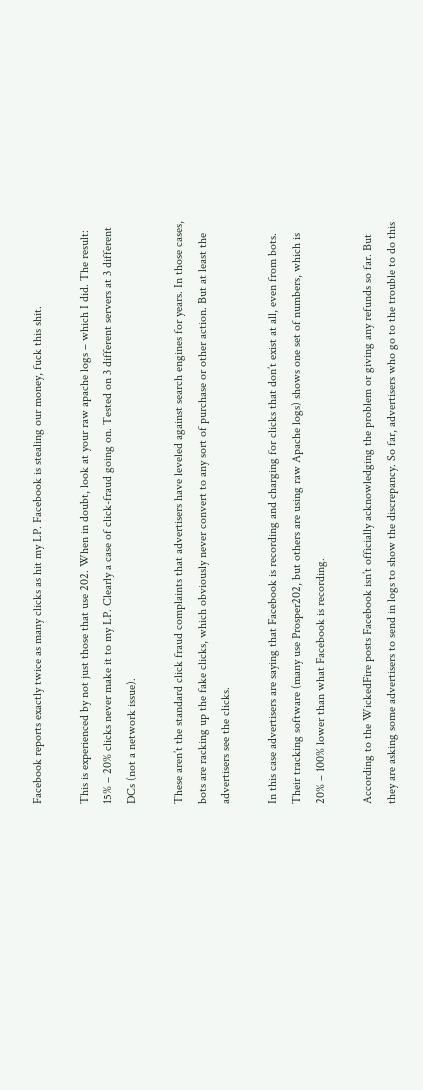Facebook reports exactly twice as many clicks as hit my LP. Facebook is stealing our money, fuck this shit.

This is experienced by not just those that use 202. When in doubt, look at your raw apache logs – which I did. The result: 15% – 20% clicks never make it to my LP. Clearly a case of click-fraud going on. Tested on 3 different servers at 3 different DCs (not a network issue).

These aren’t the standard click fraud complaints that advertisers have leveled against search engines for years. In those cases, bots are racking up the fake clicks, which obviously never convert to any sort of purchase or other action. But at least the advertisers see the clicks.

In this case advertisers are saying that Facebook is recording and charging for clicks that don’t exist at all, even from bots. Their tracking software (many use Prosper202, but others are using raw Apache logs) shows one set of numbers, which is 20% – 100% lower than what Facebook is recording.

According to the WickedFire posts Facebook isn’t officially acknowledging the problem or giving any refunds so far. But they are asking some advertisers to send in logs to show the discrepancy. So far, advertisers who go to the trouble to do this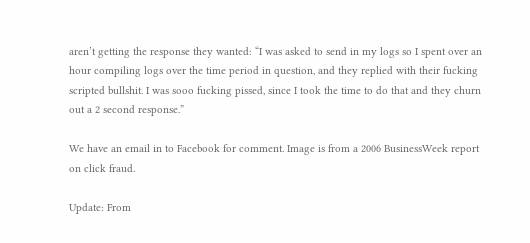aren’t getting the response they wanted: “I was asked to send in my logs so I spent over an hour compiling logs over the time period in question, and they replied with their fucking scripted bullshit. I was sooo fucking pissed, since I took the time to do that and they churn out a 2 second response.”

We have an email in to Facebook for comment. Image is from a 2006 BusinessWeek report on click fraud.

Update: From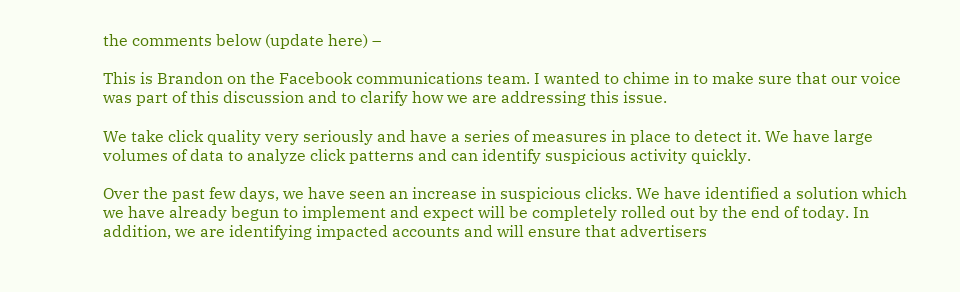the comments below (update here) –

This is Brandon on the Facebook communications team. I wanted to chime in to make sure that our voice was part of this discussion and to clarify how we are addressing this issue.

We take click quality very seriously and have a series of measures in place to detect it. We have large volumes of data to analyze click patterns and can identify suspicious activity quickly.

Over the past few days, we have seen an increase in suspicious clicks. We have identified a solution which we have already begun to implement and expect will be completely rolled out by the end of today. In addition, we are identifying impacted accounts and will ensure that advertisers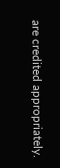are credited appropriately.